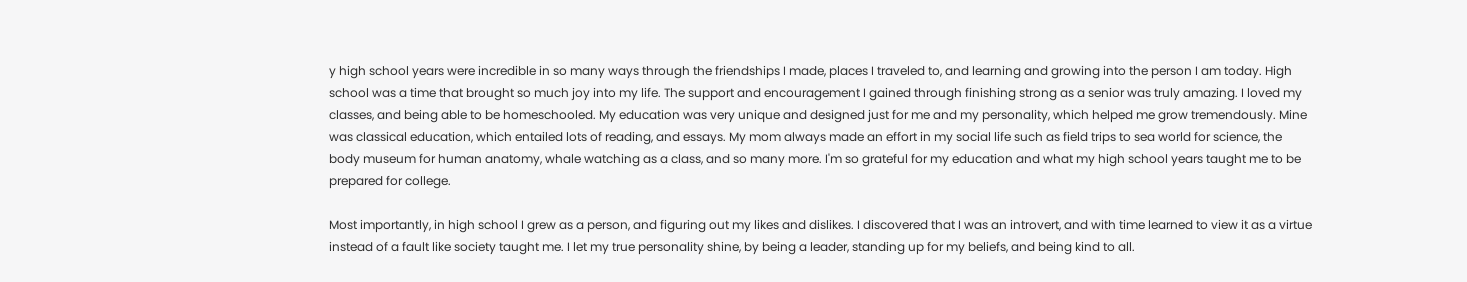y high school years were incredible in so many ways through the friendships I made, places I traveled to, and learning and growing into the person I am today. High school was a time that brought so much joy into my life. The support and encouragement I gained through finishing strong as a senior was truly amazing. I loved my classes, and being able to be homeschooled. My education was very unique and designed just for me and my personality, which helped me grow tremendously. Mine was classical education, which entailed lots of reading, and essays. My mom always made an effort in my social life such as field trips to sea world for science, the body museum for human anatomy, whale watching as a class, and so many more. I'm so grateful for my education and what my high school years taught me to be prepared for college.

Most importantly, in high school I grew as a person, and figuring out my likes and dislikes. I discovered that I was an introvert, and with time learned to view it as a virtue instead of a fault like society taught me. I let my true personality shine, by being a leader, standing up for my beliefs, and being kind to all.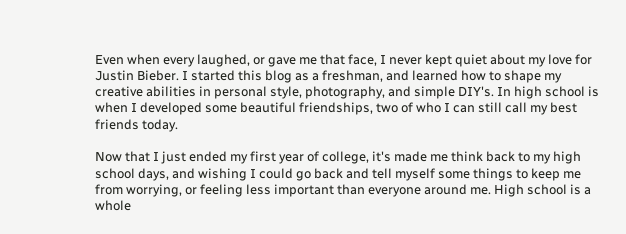Even when every laughed, or gave me that face, I never kept quiet about my love for Justin Bieber. I started this blog as a freshman, and learned how to shape my creative abilities in personal style, photography, and simple DIY's. In high school is when I developed some beautiful friendships, two of who I can still call my best friends today.

Now that I just ended my first year of college, it's made me think back to my high school days, and wishing I could go back and tell myself some things to keep me from worrying, or feeling less important than everyone around me. High school is a whole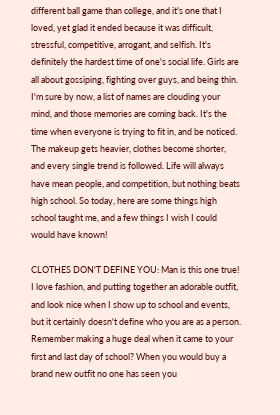different ball game than college, and it's one that I loved, yet glad it ended because it was difficult, stressful, competitive, arrogant, and selfish. It's definitely the hardest time of one's social life. Girls are all about gossiping, fighting over guys, and being thin. I'm sure by now, a list of names are clouding your mind, and those memories are coming back. It's the time when everyone is trying to fit in, and be noticed. The makeup gets heavier, clothes become shorter, and every single trend is followed. Life will always have mean people, and competition, but nothing beats high school. So today, here are some things high school taught me, and a few things I wish I could would have known!

CLOTHES DON'T DEFINE YOU: Man is this one true! I love fashion, and putting together an adorable outfit, and look nice when I show up to school and events, but it certainly doesn't define who you are as a person. Remember making a huge deal when it came to your first and last day of school? When you would buy a brand new outfit no one has seen you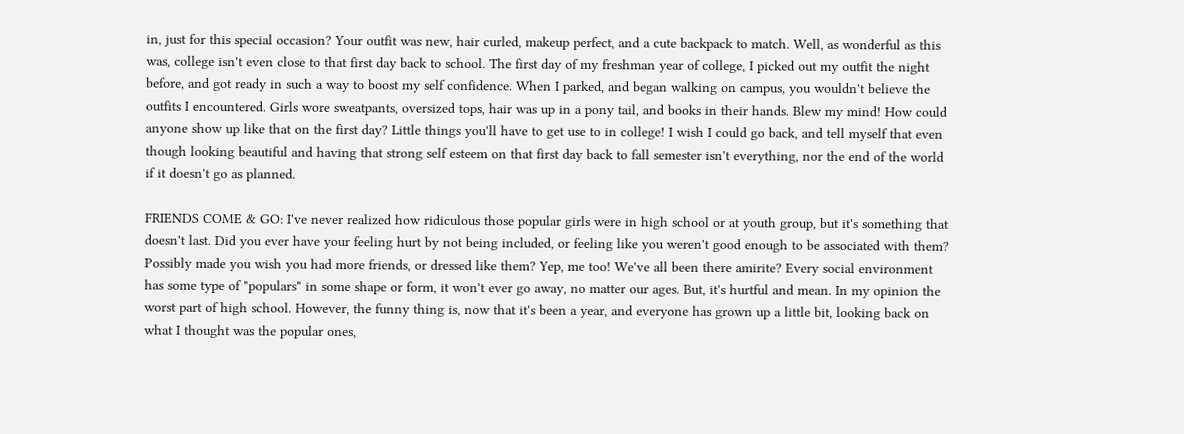in, just for this special occasion? Your outfit was new, hair curled, makeup perfect, and a cute backpack to match. Well, as wonderful as this was, college isn't even close to that first day back to school. The first day of my freshman year of college, I picked out my outfit the night before, and got ready in such a way to boost my self confidence. When I parked, and began walking on campus, you wouldn't believe the outfits I encountered. Girls wore sweatpants, oversized tops, hair was up in a pony tail, and books in their hands. Blew my mind! How could anyone show up like that on the first day? Little things you'll have to get use to in college! I wish I could go back, and tell myself that even though looking beautiful and having that strong self esteem on that first day back to fall semester isn't everything, nor the end of the world if it doesn't go as planned.

FRIENDS COME & GO: I've never realized how ridiculous those popular girls were in high school or at youth group, but it's something that doesn't last. Did you ever have your feeling hurt by not being included, or feeling like you weren't good enough to be associated with them? Possibly made you wish you had more friends, or dressed like them? Yep, me too! We've all been there amirite? Every social environment has some type of "populars" in some shape or form, it won't ever go away, no matter our ages. But, it's hurtful and mean. In my opinion the worst part of high school. However, the funny thing is, now that it's been a year, and everyone has grown up a little bit, looking back on what I thought was the popular ones,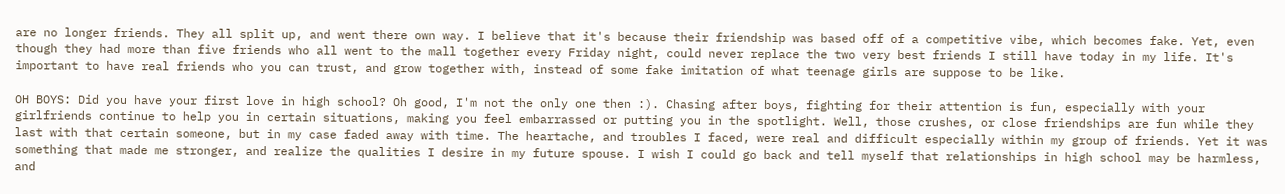are no longer friends. They all split up, and went there own way. I believe that it's because their friendship was based off of a competitive vibe, which becomes fake. Yet, even though they had more than five friends who all went to the mall together every Friday night, could never replace the two very best friends I still have today in my life. It's important to have real friends who you can trust, and grow together with, instead of some fake imitation of what teenage girls are suppose to be like.

OH BOYS: Did you have your first love in high school? Oh good, I'm not the only one then :). Chasing after boys, fighting for their attention is fun, especially with your girlfriends continue to help you in certain situations, making you feel embarrassed or putting you in the spotlight. Well, those crushes, or close friendships are fun while they last with that certain someone, but in my case faded away with time. The heartache, and troubles I faced, were real and difficult especially within my group of friends. Yet it was something that made me stronger, and realize the qualities I desire in my future spouse. I wish I could go back and tell myself that relationships in high school may be harmless, and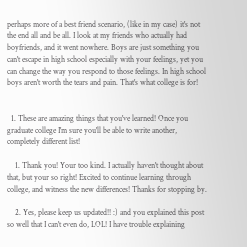perhaps more of a best friend scenario, (like in my case) it's not the end all and be all. I look at my friends who actually had boyfriends, and it went nowhere. Boys are just something you can't escape in high school especially with your feelings, yet you can change the way you respond to those feelings. In high school boys aren't worth the tears and pain. That's what college is for!


  1. These are amazing things that you've learned! Once you graduate college I'm sure you'll be able to write another, completely different list!

    1. Thank you! Your too kind. I actually haven't thought about that, but your so right! Excited to continue learning through college, and witness the new differences! Thanks for stopping by.

    2. Yes, please keep us updated!! :) and you explained this post so well that I can't even do, LOL! I have trouble explaining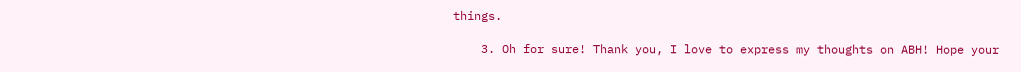things.

    3. Oh for sure! Thank you, I love to express my thoughts on ABH! Hope your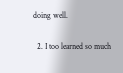doing well.

  2. I too learned so much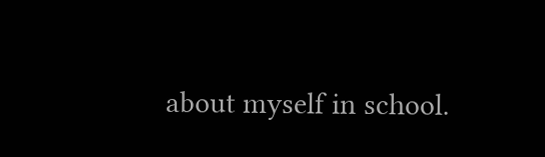about myself in school.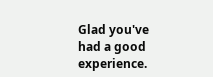Glad you've had a good experience.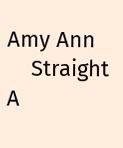Amy Ann
    Straight A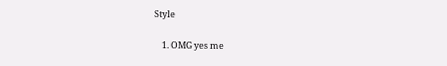Style

    1. OMG yes me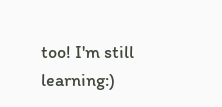too! I'm still learning:)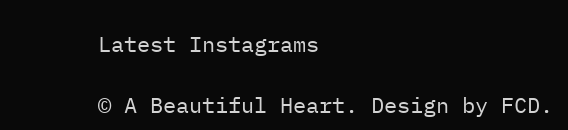Latest Instagrams

© A Beautiful Heart. Design by FCD.